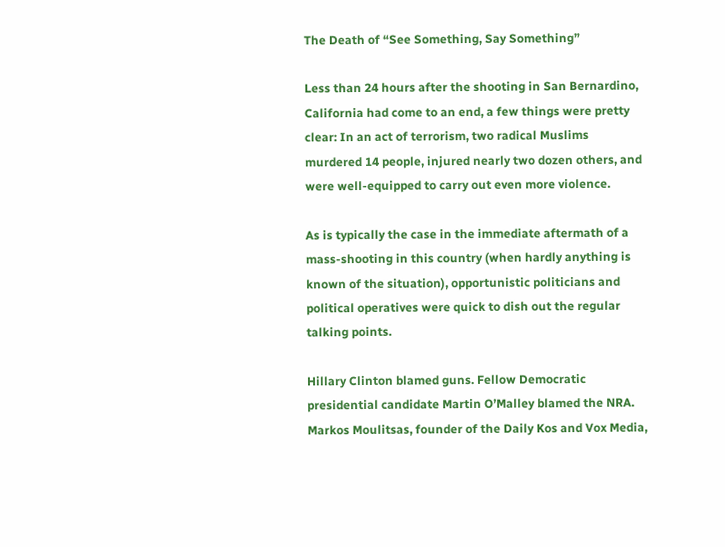The Death of “See Something, Say Something”

Less than 24 hours after the shooting in San Bernardino, California had come to an end, a few things were pretty clear: In an act of terrorism, two radical Muslims murdered 14 people, injured nearly two dozen others, and were well-equipped to carry out even more violence.

As is typically the case in the immediate aftermath of a mass-shooting in this country (when hardly anything is known of the situation), opportunistic politicians and political operatives were quick to dish out the regular talking points.

Hillary Clinton blamed guns. Fellow Democratic presidential candidate Martin O’Malley blamed the NRA. Markos Moulitsas, founder of the Daily Kos and Vox Media,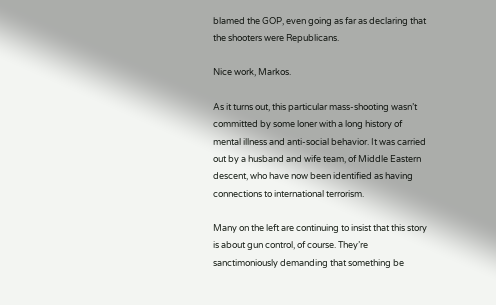blamed the GOP, even going as far as declaring that the shooters were Republicans.

Nice work, Markos.

As it turns out, this particular mass-shooting wasn’t committed by some loner with a long history of mental illness and anti-social behavior. It was carried out by a husband and wife team, of Middle Eastern descent, who have now been identified as having connections to international terrorism.

Many on the left are continuing to insist that this story is about gun control, of course. They’re sanctimoniously demanding that something be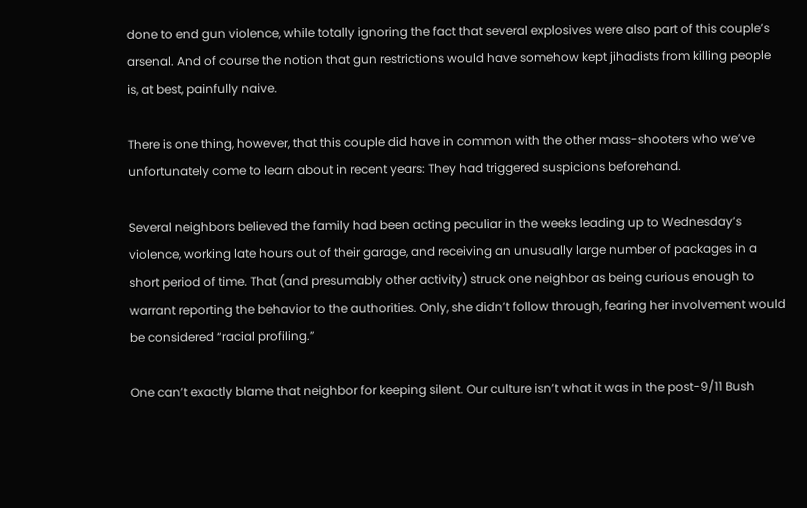done to end gun violence, while totally ignoring the fact that several explosives were also part of this couple’s arsenal. And of course the notion that gun restrictions would have somehow kept jihadists from killing people is, at best, painfully naive.

There is one thing, however, that this couple did have in common with the other mass-shooters who we’ve unfortunately come to learn about in recent years: They had triggered suspicions beforehand.

Several neighbors believed the family had been acting peculiar in the weeks leading up to Wednesday’s violence, working late hours out of their garage, and receiving an unusually large number of packages in a short period of time. That (and presumably other activity) struck one neighbor as being curious enough to warrant reporting the behavior to the authorities. Only, she didn’t follow through, fearing her involvement would be considered “racial profiling.”

One can’t exactly blame that neighbor for keeping silent. Our culture isn’t what it was in the post-9/11 Bush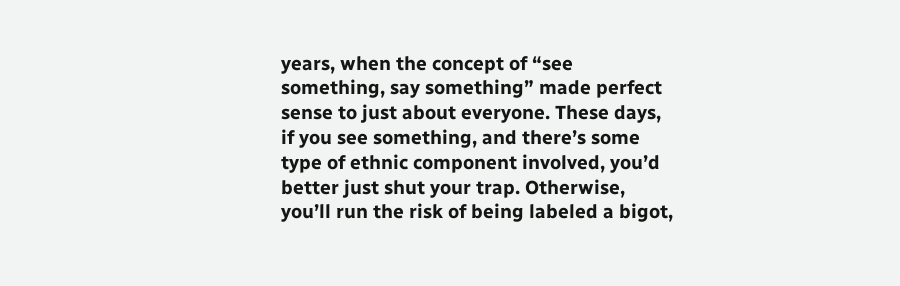years, when the concept of “see something, say something” made perfect sense to just about everyone. These days, if you see something, and there’s some type of ethnic component involved, you’d better just shut your trap. Otherwise, you’ll run the risk of being labeled a bigot,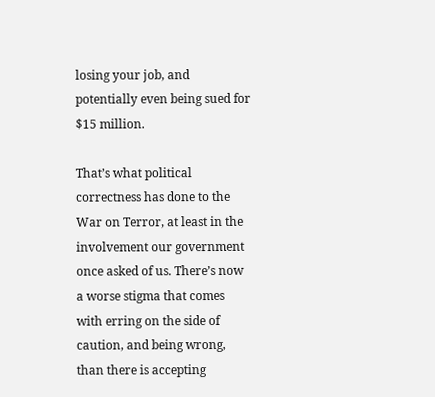losing your job, and potentially even being sued for $15 million.

That’s what political correctness has done to the War on Terror, at least in the involvement our government once asked of us. There’s now a worse stigma that comes with erring on the side of caution, and being wrong, than there is accepting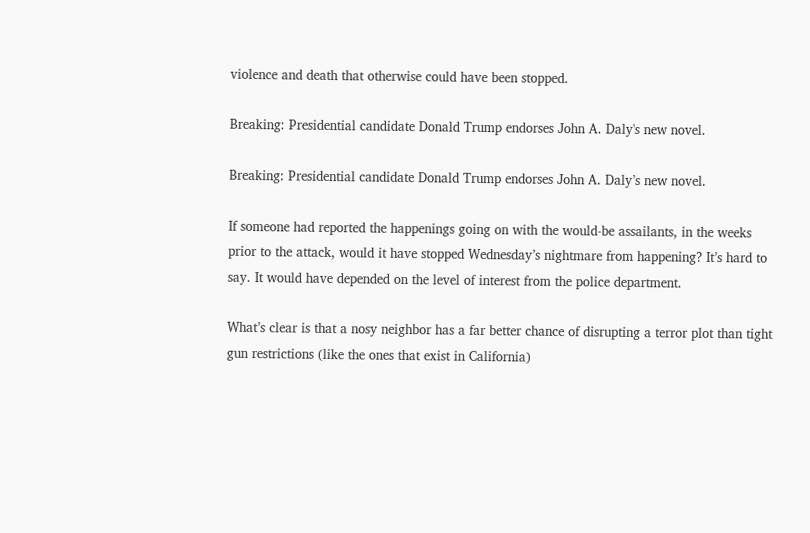violence and death that otherwise could have been stopped.

Breaking: Presidential candidate Donald Trump endorses John A. Daly's new novel.

Breaking: Presidential candidate Donald Trump endorses John A. Daly’s new novel.

If someone had reported the happenings going on with the would-be assailants, in the weeks prior to the attack, would it have stopped Wednesday’s nightmare from happening? It’s hard to say. It would have depended on the level of interest from the police department.

What’s clear is that a nosy neighbor has a far better chance of disrupting a terror plot than tight gun restrictions (like the ones that exist in California)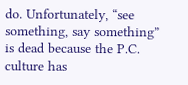do. Unfortunately, “see something, say something” is dead because the P.C. culture has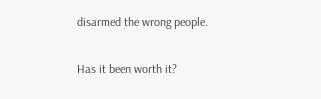disarmed the wrong people.

Has it been worth it?